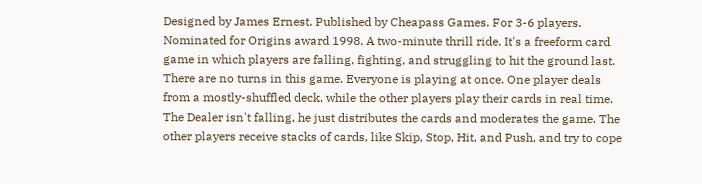Designed by James Ernest. Published by Cheapass Games. For 3-6 players. Nominated for Origins award 1998. A two-minute thrill ride. It's a freeform card game in which players are falling, fighting, and struggling to hit the ground last. There are no turns in this game. Everyone is playing at once. One player deals from a mostly-shuffled deck, while the other players play their cards in real time. The Dealer isn't falling, he just distributes the cards and moderates the game. The other players receive stacks of cards, like Skip, Stop, Hit, and Push, and try to cope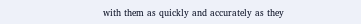with them as quickly and accurately as they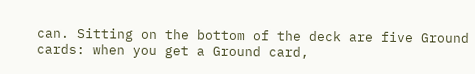can. Sitting on the bottom of the deck are five Ground cards: when you get a Ground card,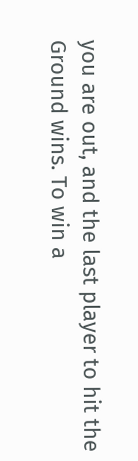you are out, and the last player to hit the Ground wins. To win a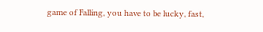game of Falling, you have to be lucky, fast,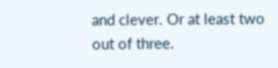and clever. Or at least two out of three.